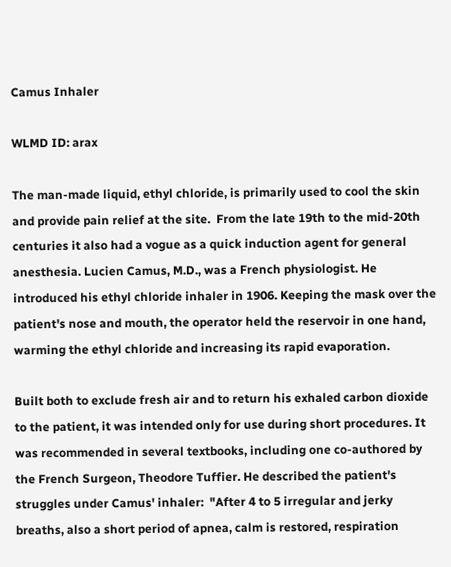Camus Inhaler

WLMD ID: arax

The man-made liquid, ethyl chloride, is primarily used to cool the skin and provide pain relief at the site.  From the late 19th to the mid-20th centuries it also had a vogue as a quick induction agent for general anesthesia. Lucien Camus, M.D., was a French physiologist. He introduced his ethyl chloride inhaler in 1906. Keeping the mask over the patient's nose and mouth, the operator held the reservoir in one hand, warming the ethyl chloride and increasing its rapid evaporation.

Built both to exclude fresh air and to return his exhaled carbon dioxide to the patient, it was intended only for use during short procedures. It was recommended in several textbooks, including one co-authored by the French Surgeon, Theodore Tuffier. He described the patient's struggles under Camus' inhaler:  "After 4 to 5 irregular and jerky breaths, also a short period of apnea, calm is restored, respiration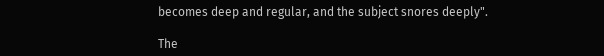becomes deep and regular, and the subject snores deeply".

The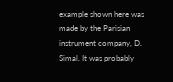example shown here was made by the Parisian instrument company, D. Simal. It was probably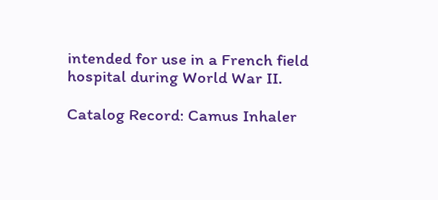intended for use in a French field hospital during World War II.

Catalog Record: Camus Inhaler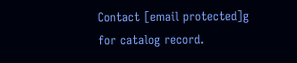Contact [email protected]g for catalog record.